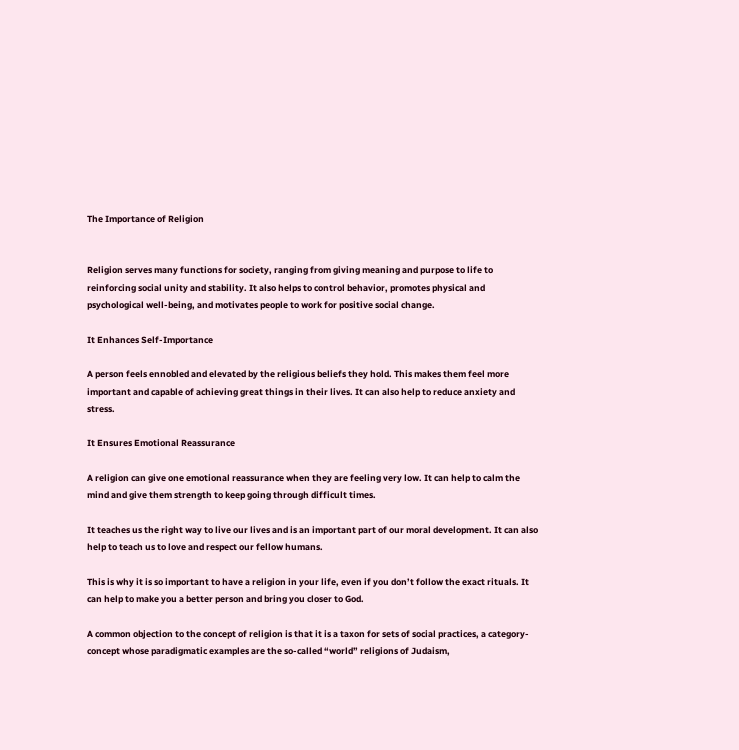The Importance of Religion


Religion serves many functions for society, ranging from giving meaning and purpose to life to reinforcing social unity and stability. It also helps to control behavior, promotes physical and psychological well-being, and motivates people to work for positive social change.

It Enhances Self-Importance

A person feels ennobled and elevated by the religious beliefs they hold. This makes them feel more important and capable of achieving great things in their lives. It can also help to reduce anxiety and stress.

It Ensures Emotional Reassurance

A religion can give one emotional reassurance when they are feeling very low. It can help to calm the mind and give them strength to keep going through difficult times.

It teaches us the right way to live our lives and is an important part of our moral development. It can also help to teach us to love and respect our fellow humans.

This is why it is so important to have a religion in your life, even if you don’t follow the exact rituals. It can help to make you a better person and bring you closer to God.

A common objection to the concept of religion is that it is a taxon for sets of social practices, a category-concept whose paradigmatic examples are the so-called “world” religions of Judaism,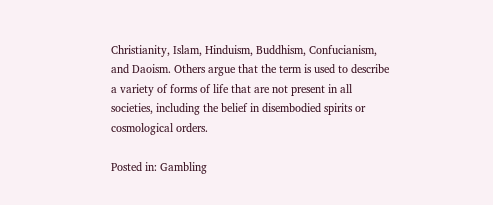Christianity, Islam, Hinduism, Buddhism, Confucianism, and Daoism. Others argue that the term is used to describe a variety of forms of life that are not present in all societies, including the belief in disembodied spirits or cosmological orders.

Posted in: Gambling